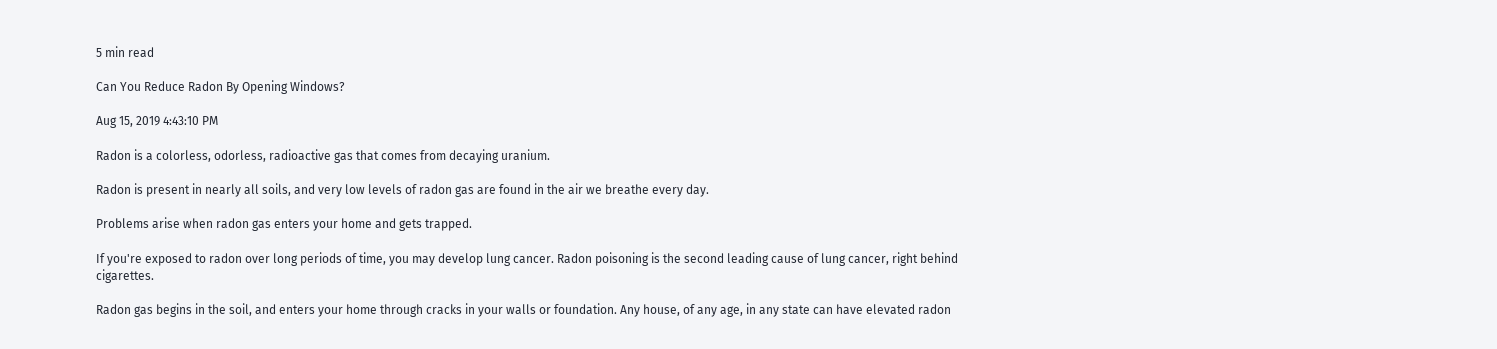5 min read

Can You Reduce Radon By Opening Windows?

Aug 15, 2019 4:43:10 PM

Radon is a colorless, odorless, radioactive gas that comes from decaying uranium.

Radon is present in nearly all soils, and very low levels of radon gas are found in the air we breathe every day.

Problems arise when radon gas enters your home and gets trapped.

If you're exposed to radon over long periods of time, you may develop lung cancer. Radon poisoning is the second leading cause of lung cancer, right behind cigarettes.

Radon gas begins in the soil, and enters your home through cracks in your walls or foundation. Any house, of any age, in any state can have elevated radon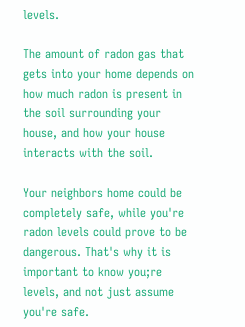levels.

The amount of radon gas that gets into your home depends on how much radon is present in the soil surrounding your house, and how your house interacts with the soil.

Your neighbors home could be completely safe, while you're radon levels could prove to be dangerous. That's why it is important to know you;re levels, and not just assume you're safe.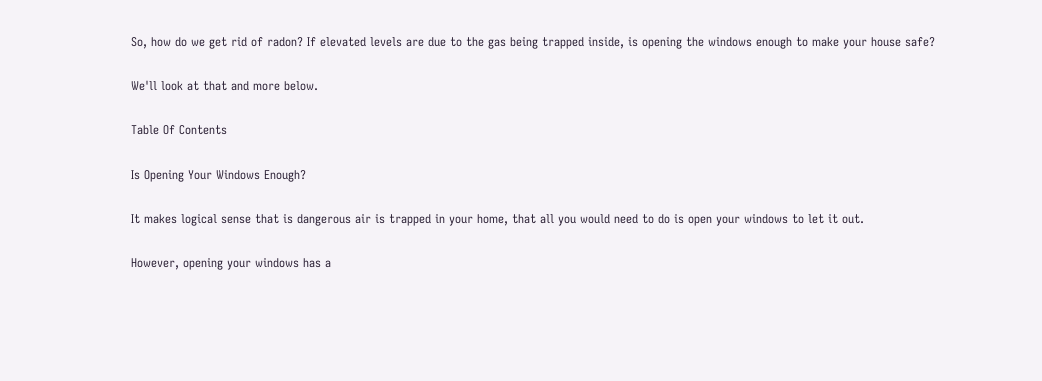So, how do we get rid of radon? If elevated levels are due to the gas being trapped inside, is opening the windows enough to make your house safe?

We'll look at that and more below.

Table Of Contents

Is Opening Your Windows Enough?

It makes logical sense that is dangerous air is trapped in your home, that all you would need to do is open your windows to let it out.

However, opening your windows has a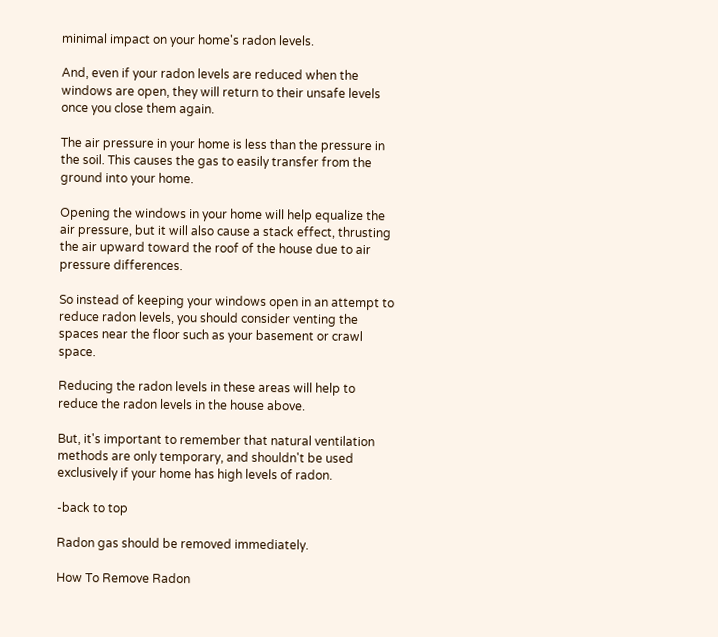minimal impact on your home's radon levels.

And, even if your radon levels are reduced when the windows are open, they will return to their unsafe levels once you close them again.

The air pressure in your home is less than the pressure in the soil. This causes the gas to easily transfer from the ground into your home.

Opening the windows in your home will help equalize the air pressure, but it will also cause a stack effect, thrusting the air upward toward the roof of the house due to air pressure differences.

So instead of keeping your windows open in an attempt to reduce radon levels, you should consider venting the spaces near the floor such as your basement or crawl space.

Reducing the radon levels in these areas will help to reduce the radon levels in the house above.

But, it's important to remember that natural ventilation methods are only temporary, and shouldn't be used exclusively if your home has high levels of radon.

-back to top

Radon gas should be removed immediately.

How To Remove Radon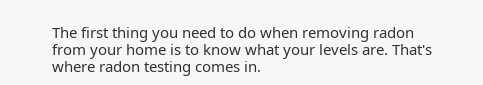The first thing you need to do when removing radon from your home is to know what your levels are. That's where radon testing comes in.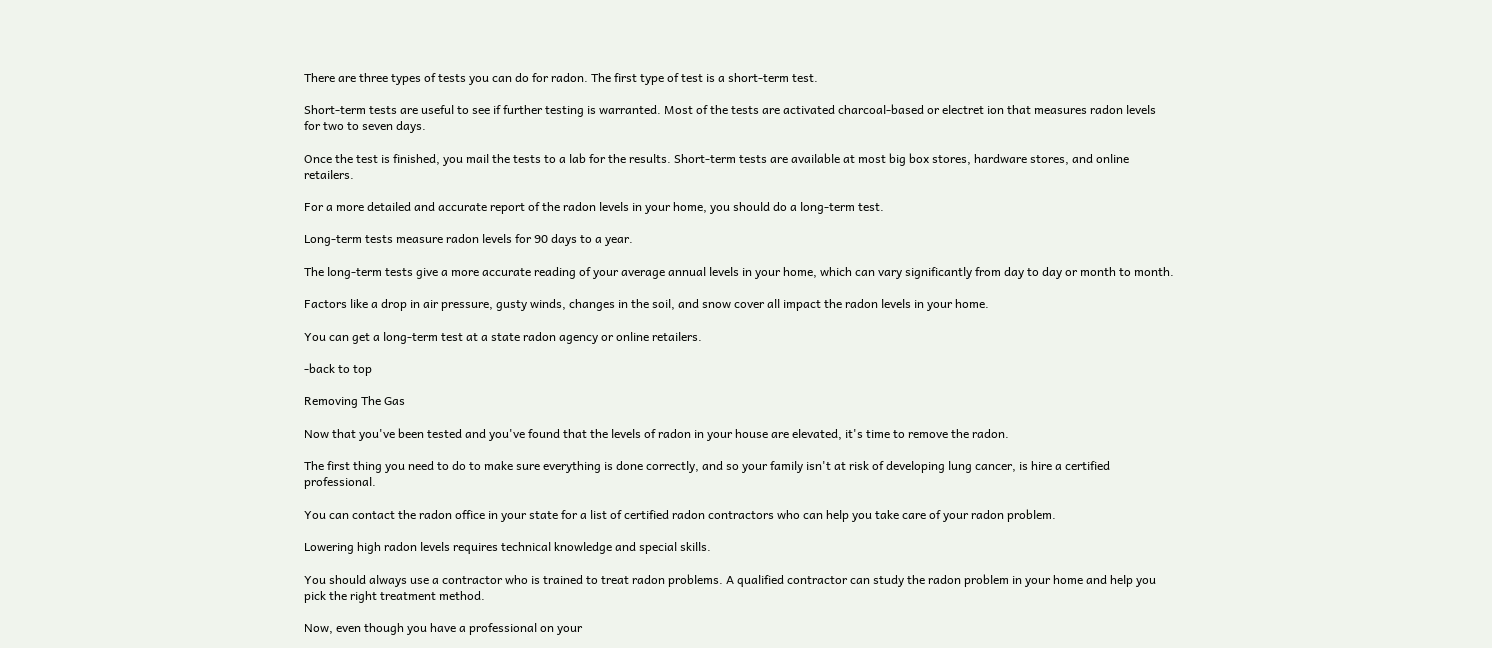There are three types of tests you can do for radon. The first type of test is a short-term test.

Short-term tests are useful to see if further testing is warranted. Most of the tests are activated charcoal-based or electret ion that measures radon levels for two to seven days.

Once the test is finished, you mail the tests to a lab for the results. Short-term tests are available at most big box stores, hardware stores, and online retailers.

For a more detailed and accurate report of the radon levels in your home, you should do a long-term test.

Long-term tests measure radon levels for 90 days to a year.

The long-term tests give a more accurate reading of your average annual levels in your home, which can vary significantly from day to day or month to month.

Factors like a drop in air pressure, gusty winds, changes in the soil, and snow cover all impact the radon levels in your home.

You can get a long-term test at a state radon agency or online retailers.

-back to top

Removing The Gas

Now that you've been tested and you've found that the levels of radon in your house are elevated, it's time to remove the radon.

The first thing you need to do to make sure everything is done correctly, and so your family isn't at risk of developing lung cancer, is hire a certified professional.

You can contact the radon office in your state for a list of certified radon contractors who can help you take care of your radon problem.

Lowering high radon levels requires technical knowledge and special skills.

You should always use a contractor who is trained to treat radon problems. A qualified contractor can study the radon problem in your home and help you pick the right treatment method.

Now, even though you have a professional on your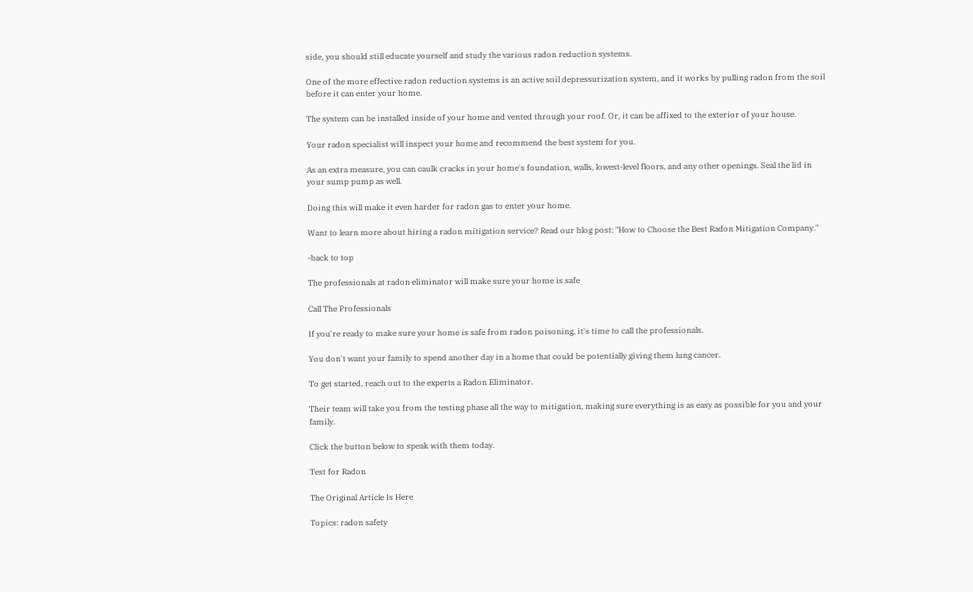side, you should still educate yourself and study the various radon reduction systems.

One of the more effective radon reduction systems is an active soil depressurization system, and it works by pulling radon from the soil before it can enter your home.

The system can be installed inside of your home and vented through your roof. Or, it can be affixed to the exterior of your house.

Your radon specialist will inspect your home and recommend the best system for you.

As an extra measure, you can caulk cracks in your home's foundation, walls, lowest-level floors, and any other openings. Seal the lid in your sump pump as well.

Doing this will make it even harder for radon gas to enter your home.

Want to learn more about hiring a radon mitigation service? Read our blog post: "How to Choose the Best Radon Mitigation Company."

-back to top

The professionals at radon eliminator will make sure your home is safe

Call The Professionals

If you're ready to make sure your home is safe from radon poisoning, it's time to call the professionals.

You don't want your family to spend another day in a home that could be potentially giving them lung cancer.

To get started, reach out to the experts a Radon Eliminator.

Their team will take you from the testing phase all the way to mitigation, making sure everything is as easy as possible for you and your family.

Click the button below to speak with them today.

Test for Radon

The Original Article Is Here

Topics: radon safety